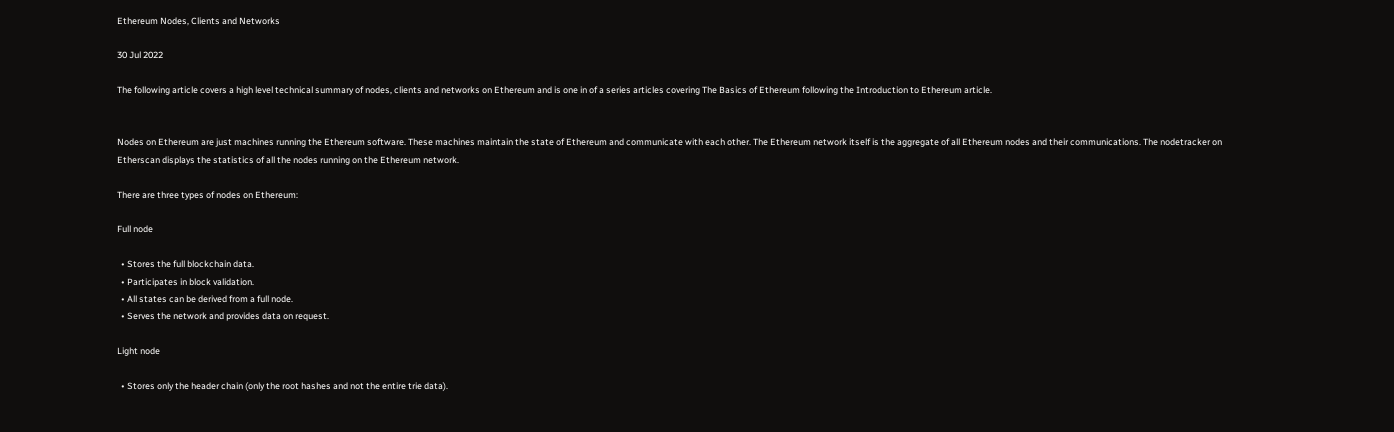Ethereum Nodes, Clients and Networks

30 Jul 2022

The following article covers a high level technical summary of nodes, clients and networks on Ethereum and is one in of a series articles covering The Basics of Ethereum following the Introduction to Ethereum article.


Nodes on Ethereum are just machines running the Ethereum software. These machines maintain the state of Ethereum and communicate with each other. The Ethereum network itself is the aggregate of all Ethereum nodes and their communications. The nodetracker on Etherscan displays the statistics of all the nodes running on the Ethereum network.

There are three types of nodes on Ethereum:

Full node

  • Stores the full blockchain data.
  • Participates in block validation.
  • All states can be derived from a full node.
  • Serves the network and provides data on request.

Light node

  • Stores only the header chain (only the root hashes and not the entire trie data).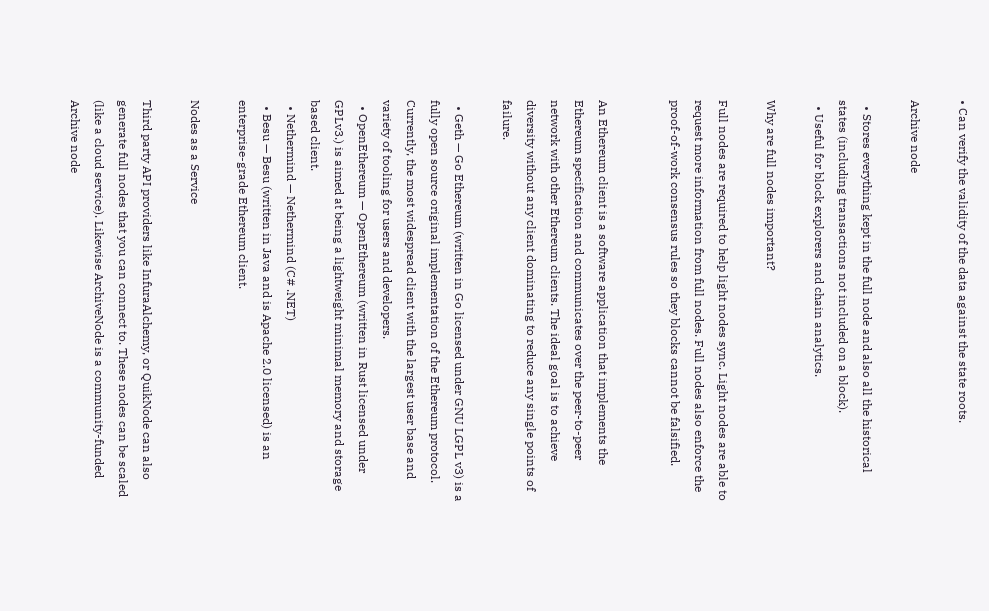• Can verify the validity of the data against the state roots.

Archive node

  • Stores everything kept in the full node and also all the historical states (including transactions not included on a block).
  • Useful for block explorers and chain analytics.

Why are full nodes important?

Full nodes are required to help light nodes sync. Light nodes are able to request more information from full nodes. Full nodes also enforce the proof-of-work consensus rules so they blocks cannot be falsified.


An Ethereum client is a software application that implements the Ethereum specification and communicates over the peer-to-peer network with other Ethereum clients. The ideal goal is to achieve diversity without any client dominating to reduce any single points of failure.

  • Geth — Go Ethereum (written in Go licensed under GNU LGPL v3) is a fully open source original implementation of the Ethereum protocol. Currently, the most widespread client with the largest user base and variety of tooling for users and developers.
  • OpenEthereum — OpenEthereum (written in Rust licensed under GPLv3.) is aimed at being a lightweight minimal memory and storage based client.
  • Nethermind — Nethermind (C# .NET)
  • Besu — Besu (written in Java and is Apache 2.0 licensed) is an enterprise-grade Ethereum client.

Nodes as a Service

Third party API providers like InfuraAlchemy, or QuikNode can also generate full nodes that you can connect to. These nodes can be scaled (like a cloud service). Likewise ArchiveNode is a community-funded Archive node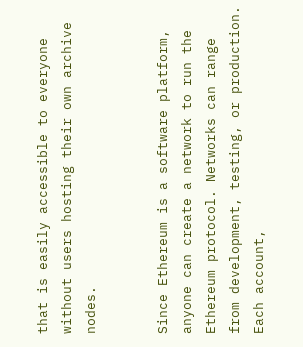that is easily accessible to everyone without users hosting their own archive nodes.


Since Ethereum is a software platform, anyone can create a network to run the Ethereum protocol. Networks can range from development, testing, or production. Each account,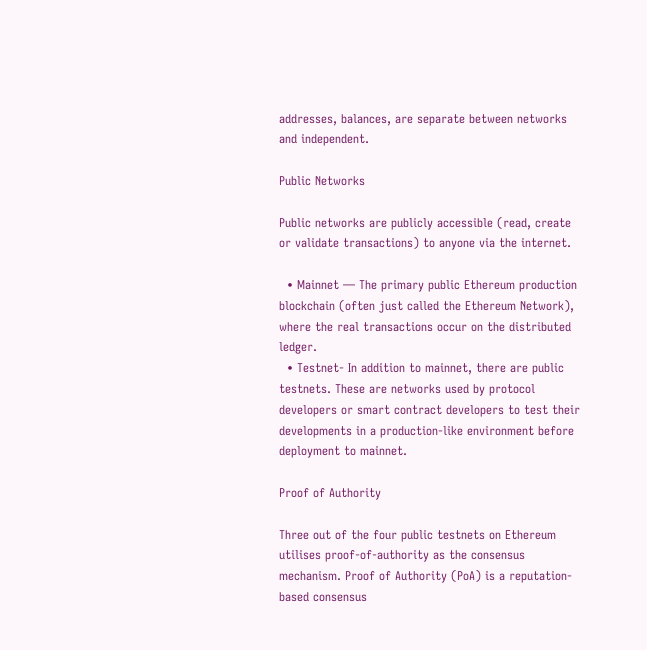addresses, balances, are separate between networks and independent.

Public Networks

Public networks are publicly accessible (read, create or validate transactions) to anyone via the internet.

  • Mainnet — The primary public Ethereum production blockchain (often just called the Ethereum Network), where the real transactions occur on the distributed ledger.
  • Testnet- In addition to mainnet, there are public testnets. These are networks used by protocol developers or smart contract developers to test their developments in a production-like environment before deployment to mainnet.

Proof of Authority

Three out of the four public testnets on Ethereum utilises proof-of-authority as the consensus mechanism. Proof of Authority (PoA) is a reputation-based consensus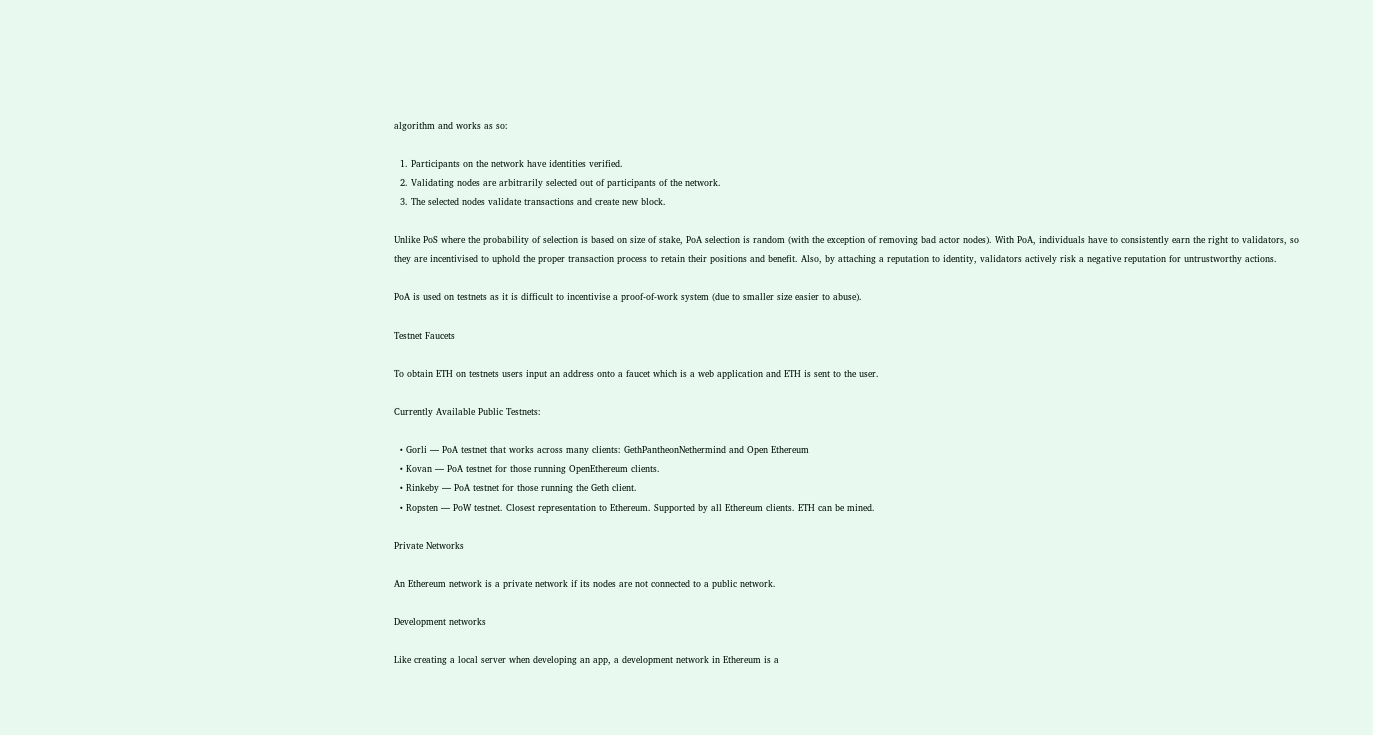algorithm and works as so:

  1. Participants on the network have identities verified.
  2. Validating nodes are arbitrarily selected out of participants of the network.
  3. The selected nodes validate transactions and create new block.

Unlike PoS where the probability of selection is based on size of stake, PoA selection is random (with the exception of removing bad actor nodes). With PoA, individuals have to consistently earn the right to validators, so they are incentivised to uphold the proper transaction process to retain their positions and benefit. Also, by attaching a reputation to identity, validators actively risk a negative reputation for untrustworthy actions.

PoA is used on testnets as it is difficult to incentivise a proof-of-work system (due to smaller size easier to abuse).

Testnet Faucets

To obtain ETH on testnets users input an address onto a faucet which is a web application and ETH is sent to the user.

Currently Available Public Testnets:

  • Gorli — PoA testnet that works across many clients: GethPantheonNethermind and Open Ethereum
  • Kovan — PoA testnet for those running OpenEthereum clients.
  • Rinkeby — PoA testnet for those running the Geth client.
  • Ropsten — PoW testnet. Closest representation to Ethereum. Supported by all Ethereum clients. ETH can be mined.

Private Networks

An Ethereum network is a private network if its nodes are not connected to a public network.

Development networks

Like creating a local server when developing an app, a development network in Ethereum is a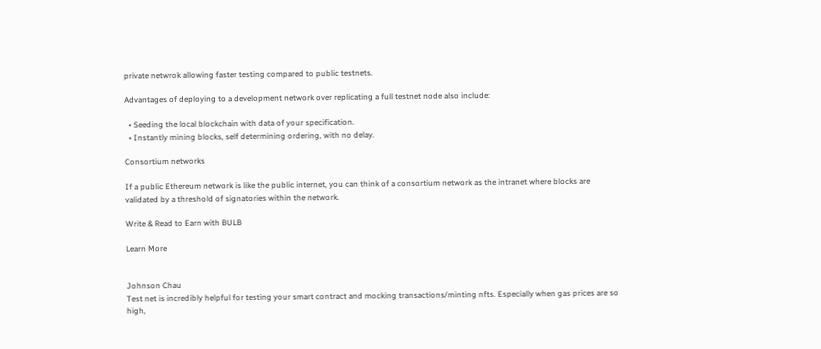private netwrok allowing faster testing compared to public testnets.

Advantages of deploying to a development network over replicating a full testnet node also include:

  • Seeding the local blockchain with data of your specification.
  • Instantly mining blocks, self determining ordering, with no delay.

Consortium networks

If a public Ethereum network is like the public internet, you can think of a consortium network as the intranet where blocks are validated by a threshold of signatories within the network.

Write & Read to Earn with BULB

Learn More


Johnson Chau
Test net is incredibly helpful for testing your smart contract and mocking transactions/minting nfts. Especially when gas prices are so high,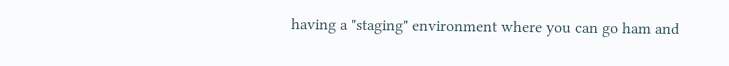having a "staging" environment where you can go ham and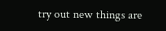try out new things are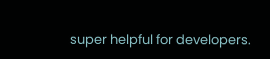super helpful for developers.